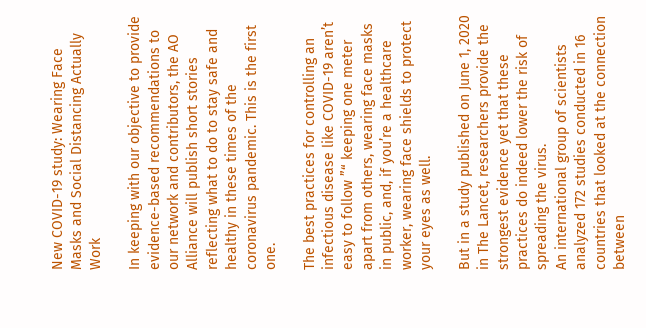New COVID-19 study: Wearing Face Masks and Social Distancing Actually Work

In keeping with our objective to provide evidence-based recommendations to our network and contributors, the AO Alliance will publish short stories reflecting what to do to stay safe and healthy in these times of the coronavirus pandemic. This is the first one.

The best practices for controlling an infectious disease like COVID-19 aren’t easy to follow ”“ keeping one meter apart from others, wearing face masks in public, and, if you’re a healthcare worker, wearing face shields to protect your eyes as well.

But in a study published on June 1, 2020 in The Lancet, researchers provide the strongest evidence yet that these practices do indeed lower the risk of spreading the virus.
An international group of scientists analyzed 172 studies conducted in 16 countries that looked at the connection between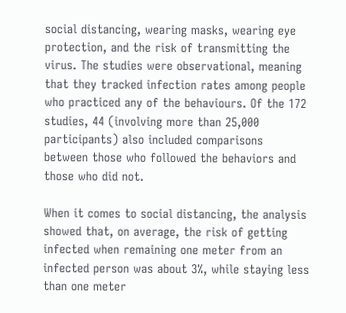social distancing, wearing masks, wearing eye protection, and the risk of transmitting the virus. The studies were observational, meaning that they tracked infection rates among people who practiced any of the behaviours. Of the 172 studies, 44 (involving more than 25,000 participants) also included comparisons between those who followed the behaviors and those who did not.

When it comes to social distancing, the analysis showed that, on average, the risk of getting infected when remaining one meter from an infected person was about 3%, while staying less than one meter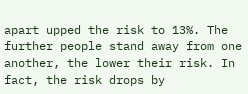apart upped the risk to 13%. The further people stand away from one another, the lower their risk. In fact, the risk drops by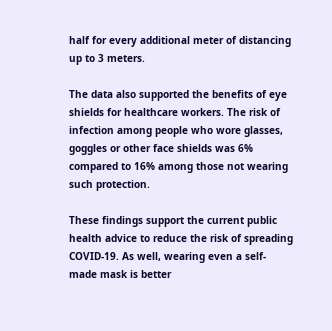half for every additional meter of distancing up to 3 meters.

The data also supported the benefits of eye shields for healthcare workers. The risk of infection among people who wore glasses, goggles or other face shields was 6% compared to 16% among those not wearing such protection.

These findings support the current public health advice to reduce the risk of spreading COVID-19. As well, wearing even a self-made mask is better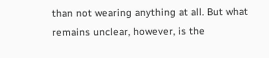than not wearing anything at all. But what remains unclear, however, is the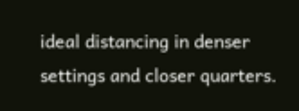ideal distancing in denser settings and closer quarters.